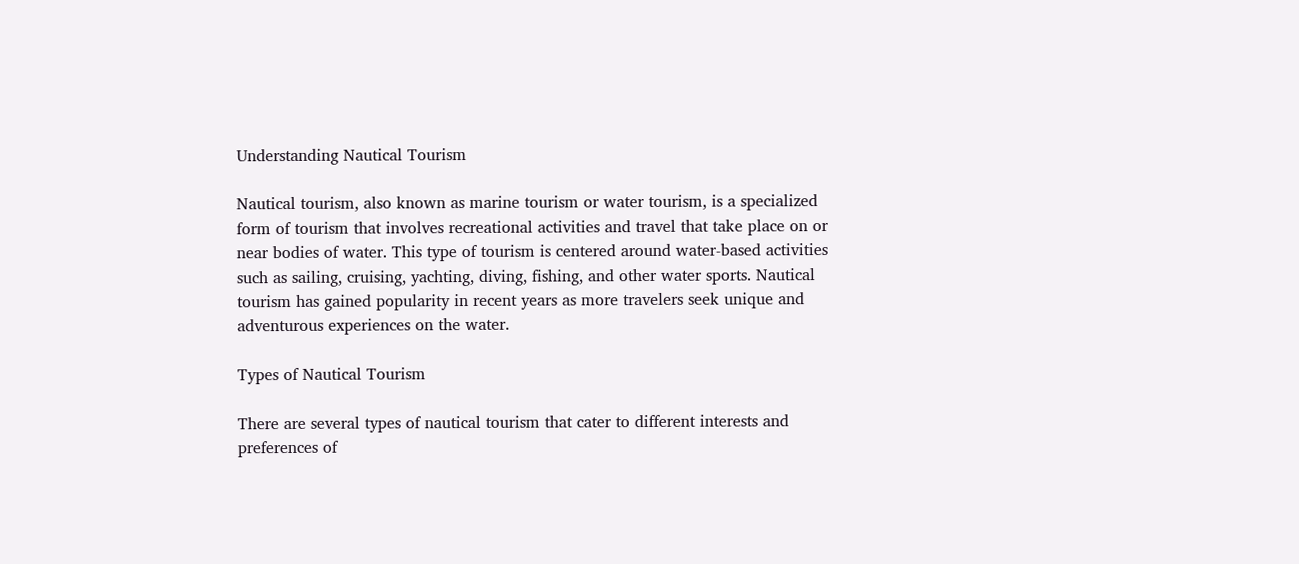Understanding Nautical Tourism

Nautical tourism, also known as marine tourism or water tourism, is a specialized form of tourism that involves recreational activities and travel that take place on or near bodies of water. This type of tourism is centered around water-based activities such as sailing, cruising, yachting, diving, fishing, and other water sports. Nautical tourism has gained popularity in recent years as more travelers seek unique and adventurous experiences on the water.

Types of Nautical Tourism

There are several types of nautical tourism that cater to different interests and preferences of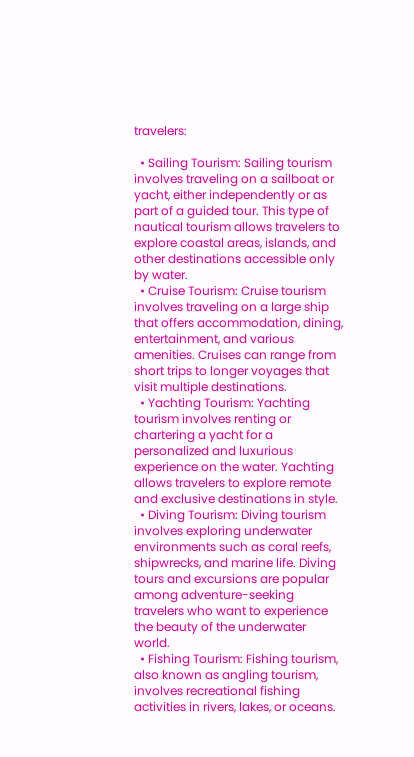travelers:

  • Sailing Tourism: Sailing tourism involves traveling on a sailboat or yacht, either independently or as part of a guided tour. This type of nautical tourism allows travelers to explore coastal areas, islands, and other destinations accessible only by water.
  • Cruise Tourism: Cruise tourism involves traveling on a large ship that offers accommodation, dining, entertainment, and various amenities. Cruises can range from short trips to longer voyages that visit multiple destinations.
  • Yachting Tourism: Yachting tourism involves renting or chartering a yacht for a personalized and luxurious experience on the water. Yachting allows travelers to explore remote and exclusive destinations in style.
  • Diving Tourism: Diving tourism involves exploring underwater environments such as coral reefs, shipwrecks, and marine life. Diving tours and excursions are popular among adventure-seeking travelers who want to experience the beauty of the underwater world.
  • Fishing Tourism: Fishing tourism, also known as angling tourism, involves recreational fishing activities in rivers, lakes, or oceans.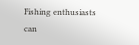Fishing enthusiasts can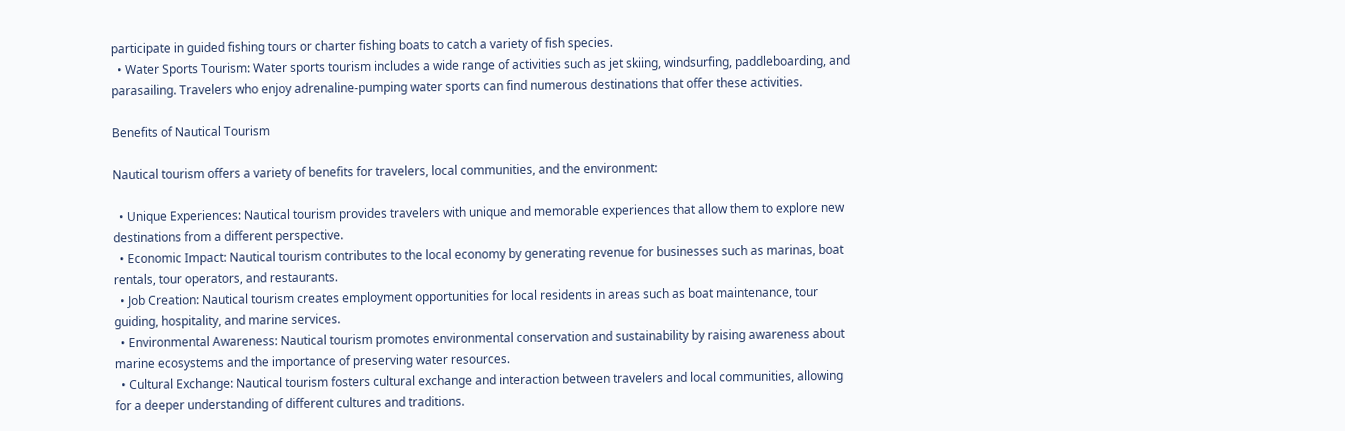participate in guided fishing tours or charter fishing boats to catch a variety of fish species.
  • Water Sports Tourism: Water sports tourism includes a wide range of activities such as jet skiing, windsurfing, paddleboarding, and parasailing. Travelers who enjoy adrenaline-pumping water sports can find numerous destinations that offer these activities.

Benefits of Nautical Tourism

Nautical tourism offers a variety of benefits for travelers, local communities, and the environment:

  • Unique Experiences: Nautical tourism provides travelers with unique and memorable experiences that allow them to explore new destinations from a different perspective.
  • Economic Impact: Nautical tourism contributes to the local economy by generating revenue for businesses such as marinas, boat rentals, tour operators, and restaurants.
  • Job Creation: Nautical tourism creates employment opportunities for local residents in areas such as boat maintenance, tour guiding, hospitality, and marine services.
  • Environmental Awareness: Nautical tourism promotes environmental conservation and sustainability by raising awareness about marine ecosystems and the importance of preserving water resources.
  • Cultural Exchange: Nautical tourism fosters cultural exchange and interaction between travelers and local communities, allowing for a deeper understanding of different cultures and traditions.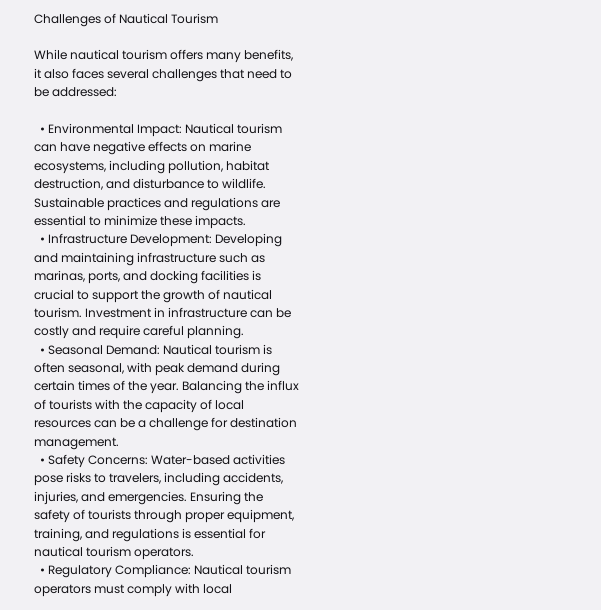Challenges of Nautical Tourism

While nautical tourism offers many benefits, it also faces several challenges that need to be addressed:

  • Environmental Impact: Nautical tourism can have negative effects on marine ecosystems, including pollution, habitat destruction, and disturbance to wildlife. Sustainable practices and regulations are essential to minimize these impacts.
  • Infrastructure Development: Developing and maintaining infrastructure such as marinas, ports, and docking facilities is crucial to support the growth of nautical tourism. Investment in infrastructure can be costly and require careful planning.
  • Seasonal Demand: Nautical tourism is often seasonal, with peak demand during certain times of the year. Balancing the influx of tourists with the capacity of local resources can be a challenge for destination management.
  • Safety Concerns: Water-based activities pose risks to travelers, including accidents, injuries, and emergencies. Ensuring the safety of tourists through proper equipment, training, and regulations is essential for nautical tourism operators.
  • Regulatory Compliance: Nautical tourism operators must comply with local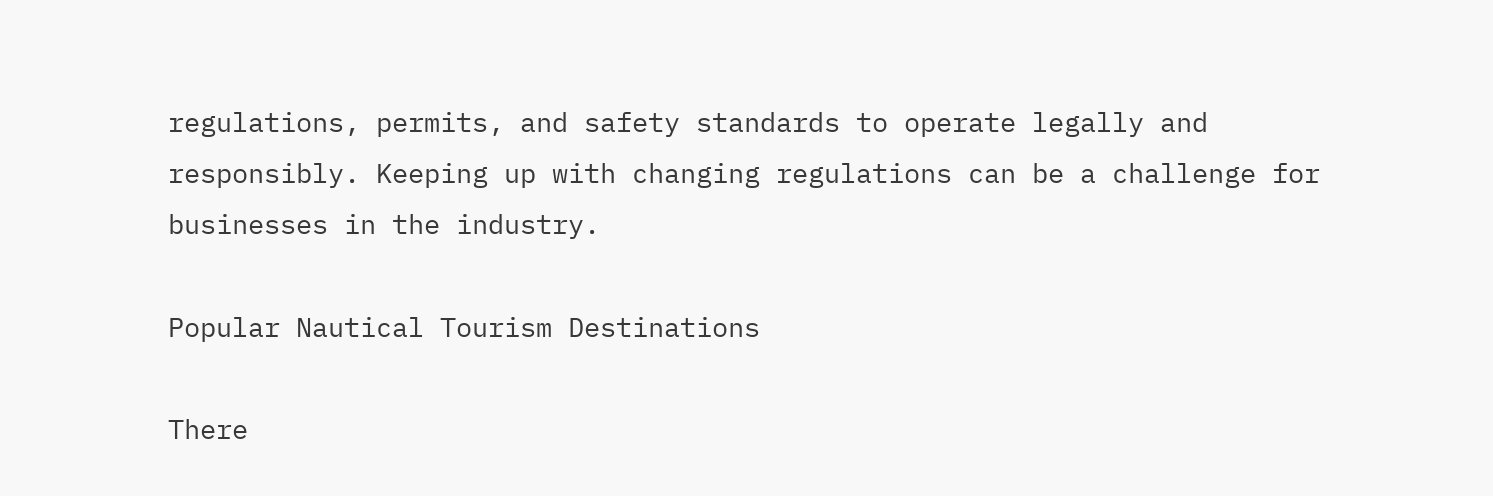regulations, permits, and safety standards to operate legally and responsibly. Keeping up with changing regulations can be a challenge for businesses in the industry.

Popular Nautical Tourism Destinations

There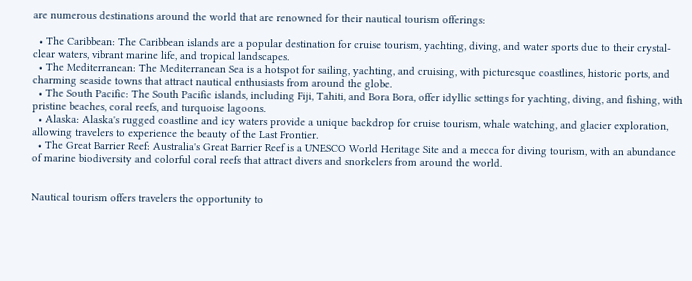are numerous destinations around the world that are renowned for their nautical tourism offerings:

  • The Caribbean: The Caribbean islands are a popular destination for cruise tourism, yachting, diving, and water sports due to their crystal-clear waters, vibrant marine life, and tropical landscapes.
  • The Mediterranean: The Mediterranean Sea is a hotspot for sailing, yachting, and cruising, with picturesque coastlines, historic ports, and charming seaside towns that attract nautical enthusiasts from around the globe.
  • The South Pacific: The South Pacific islands, including Fiji, Tahiti, and Bora Bora, offer idyllic settings for yachting, diving, and fishing, with pristine beaches, coral reefs, and turquoise lagoons.
  • Alaska: Alaska's rugged coastline and icy waters provide a unique backdrop for cruise tourism, whale watching, and glacier exploration, allowing travelers to experience the beauty of the Last Frontier.
  • The Great Barrier Reef: Australia's Great Barrier Reef is a UNESCO World Heritage Site and a mecca for diving tourism, with an abundance of marine biodiversity and colorful coral reefs that attract divers and snorkelers from around the world.


Nautical tourism offers travelers the opportunity to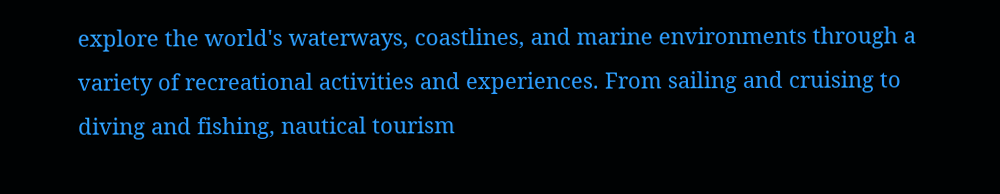explore the world's waterways, coastlines, and marine environments through a variety of recreational activities and experiences. From sailing and cruising to diving and fishing, nautical tourism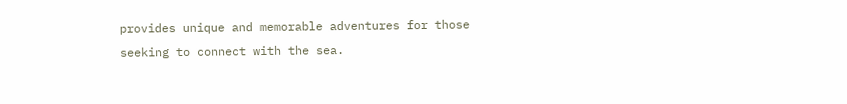provides unique and memorable adventures for those seeking to connect with the sea.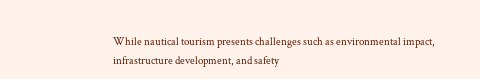While nautical tourism presents challenges such as environmental impact, infrastructure development, and safety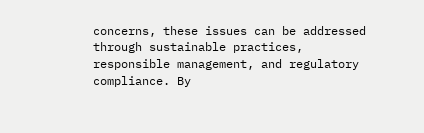concerns, these issues can be addressed through sustainable practices, responsible management, and regulatory compliance. By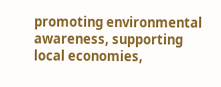promoting environmental awareness, supporting local economies,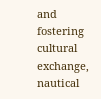and fostering cultural exchange, nautical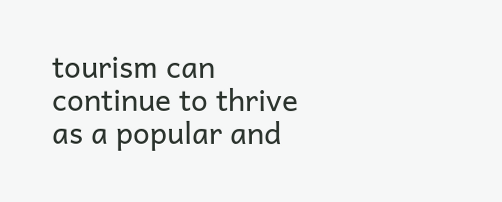tourism can continue to thrive as a popular and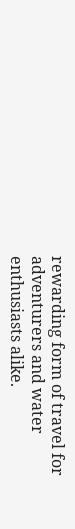rewarding form of travel for adventurers and water enthusiasts alike.